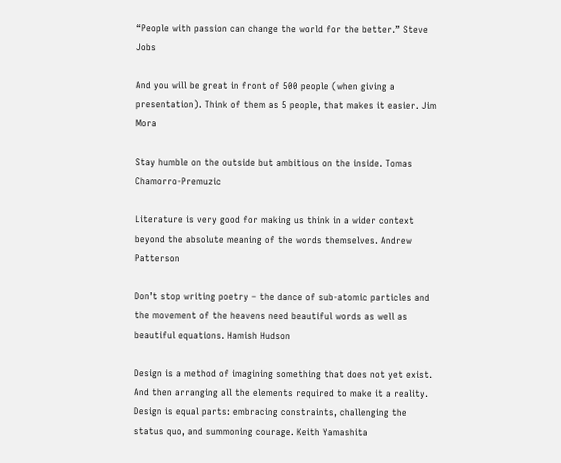“People with passion can change the world for the better.” Steve Jobs

And you will be great in front of 500 people (when giving a presentation). Think of them as 5 people, that makes it easier. Jim Mora

Stay humble on the outside but ambitious on the inside. Tomas Chamorro-Premuzic

Literature is very good for making us think in a wider context beyond the absolute meaning of the words themselves. Andrew Patterson

Don’t stop writing poetry – the dance of sub-atomic particles and the movement of the heavens need beautiful words as well as beautiful equations. Hamish Hudson

Design is a method of imagining something that does not yet exist.
And then arranging all the elements required to make it a reality.
Design is equal parts: embracing constraints, challenging the status quo, and summoning courage. Keith Yamashita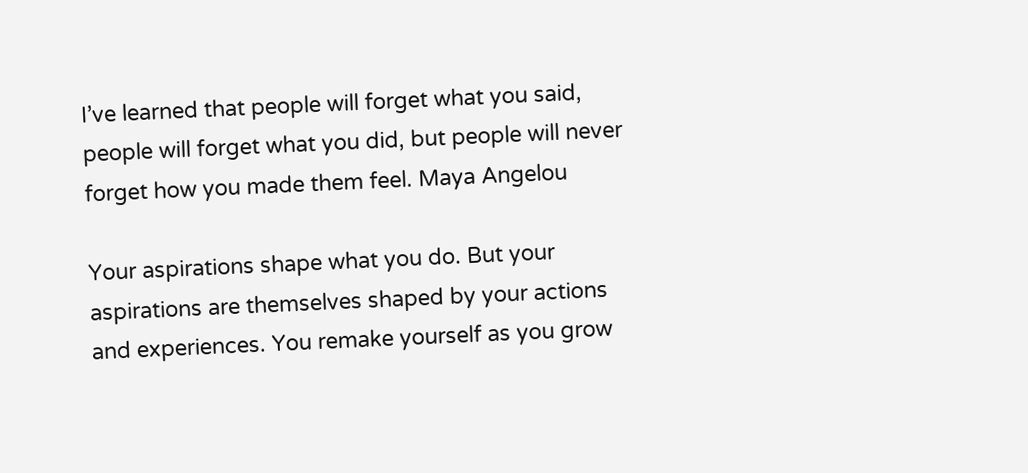I’ve learned that people will forget what you said, people will forget what you did, but people will never forget how you made them feel. Maya Angelou

Your aspirations shape what you do. But your aspirations are themselves shaped by your actions and experiences. You remake yourself as you grow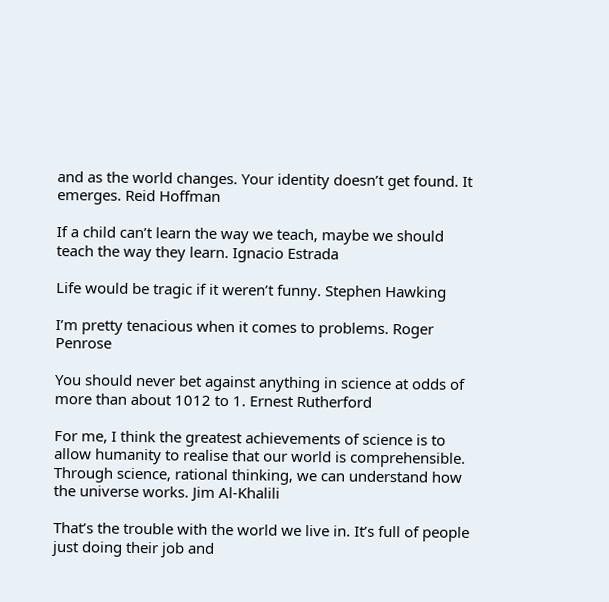and as the world changes. Your identity doesn’t get found. It emerges. Reid Hoffman

If a child can’t learn the way we teach, maybe we should teach the way they learn. Ignacio Estrada

Life would be tragic if it weren’t funny. Stephen Hawking

I’m pretty tenacious when it comes to problems. Roger Penrose

You should never bet against anything in science at odds of more than about 1012 to 1. Ernest Rutherford

For me, I think the greatest achievements of science is to allow humanity to realise that our world is comprehensible. Through science, rational thinking, we can understand how the universe works. Jim Al-Khalili

That’s the trouble with the world we live in. It’s full of people just doing their job and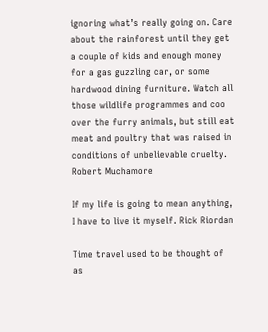ignoring what’s really going on. Care about the rainforest until they get a couple of kids and enough money for a gas guzzling car, or some hardwood dining furniture. Watch all those wildlife programmes and coo over the furry animals, but still eat meat and poultry that was raised in conditions of unbelievable cruelty. Robert Muchamore

If my life is going to mean anything, I have to live it myself. Rick Riordan

Time travel used to be thought of as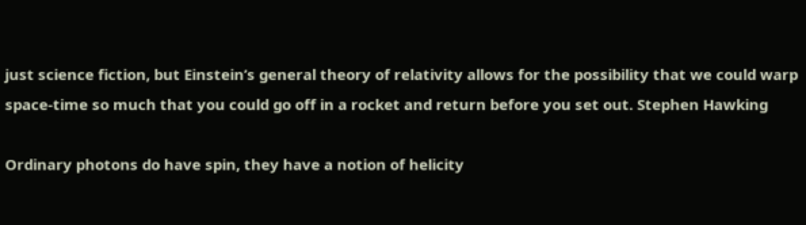just science fiction, but Einstein’s general theory of relativity allows for the possibility that we could warp space-time so much that you could go off in a rocket and return before you set out. Stephen Hawking

Ordinary photons do have spin, they have a notion of helicity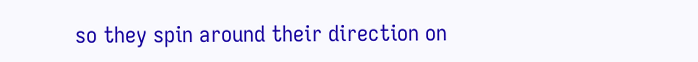so they spin around their direction on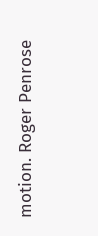motion. Roger Penrose